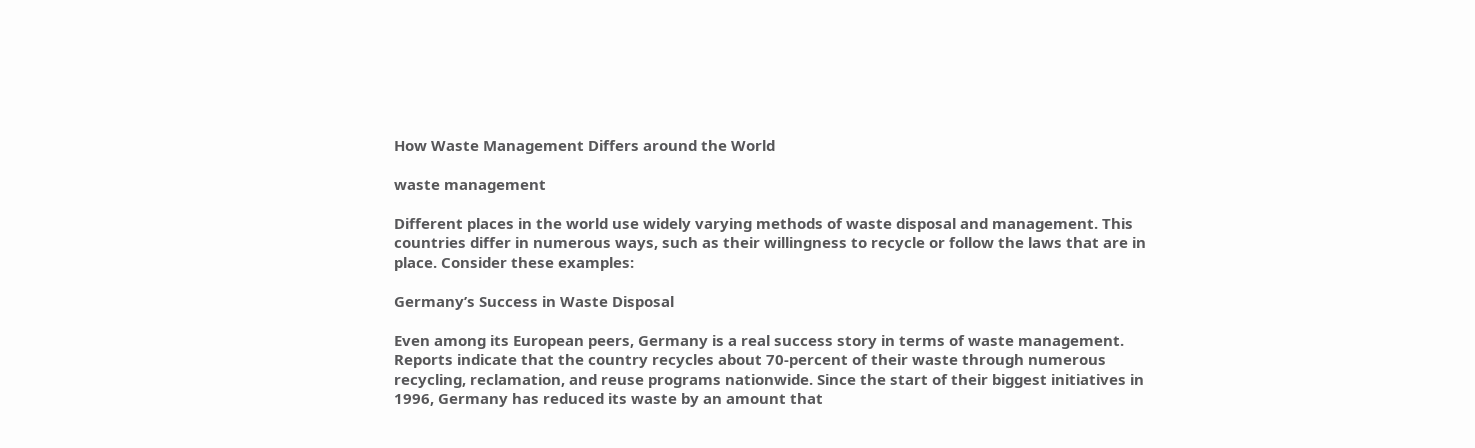How Waste Management Differs around the World

waste management

Different places in the world use widely varying methods of waste disposal and management. This countries differ in numerous ways, such as their willingness to recycle or follow the laws that are in place. Consider these examples:

Germany’s Success in Waste Disposal

Even among its European peers, Germany is a real success story in terms of waste management. Reports indicate that the country recycles about 70-percent of their waste through numerous recycling, reclamation, and reuse programs nationwide. Since the start of their biggest initiatives in 1996, Germany has reduced its waste by an amount that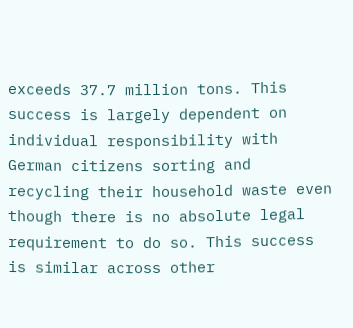exceeds 37.7 million tons. This success is largely dependent on individual responsibility with German citizens sorting and recycling their household waste even though there is no absolute legal requirement to do so. This success is similar across other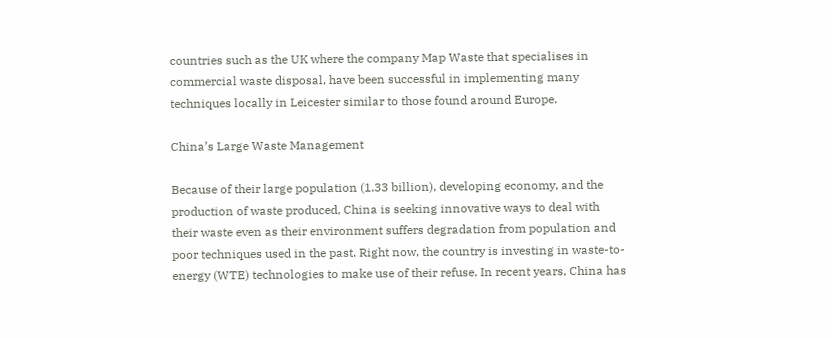countries such as the UK where the company Map Waste that specialises in commercial waste disposal, have been successful in implementing many techniques locally in Leicester similar to those found around Europe.

China’s Large Waste Management

Because of their large population (1.33 billion), developing economy, and the production of waste produced, China is seeking innovative ways to deal with their waste even as their environment suffers degradation from population and poor techniques used in the past. Right now, the country is investing in waste-to-energy (WTE) technologies to make use of their refuse. In recent years, China has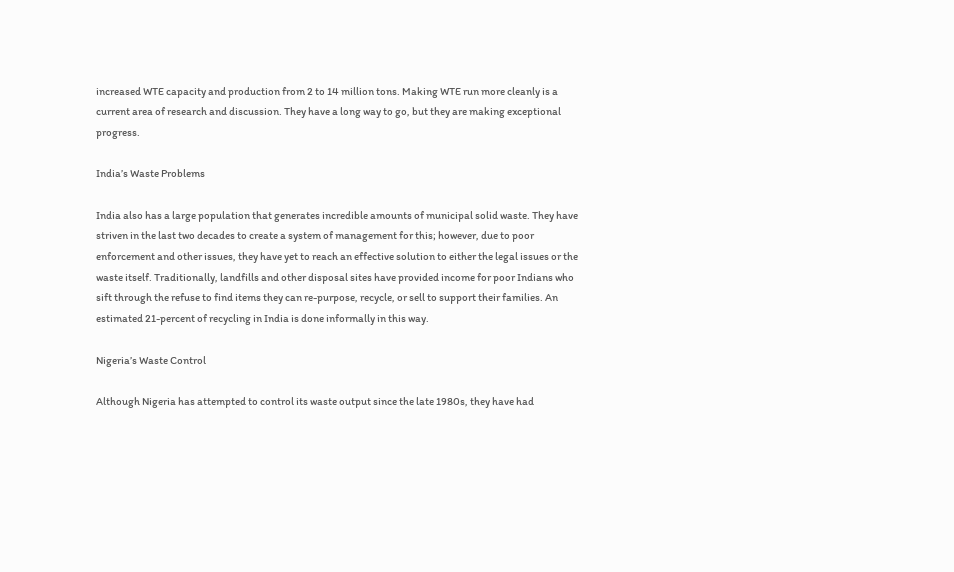increased WTE capacity and production from 2 to 14 million tons. Making WTE run more cleanly is a current area of research and discussion. They have a long way to go, but they are making exceptional progress.

India’s Waste Problems

India also has a large population that generates incredible amounts of municipal solid waste. They have striven in the last two decades to create a system of management for this; however, due to poor enforcement and other issues, they have yet to reach an effective solution to either the legal issues or the waste itself. Traditionally, landfills and other disposal sites have provided income for poor Indians who sift through the refuse to find items they can re-purpose, recycle, or sell to support their families. An estimated 21-percent of recycling in India is done informally in this way.

Nigeria’s Waste Control

Although Nigeria has attempted to control its waste output since the late 1980s, they have had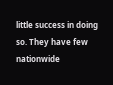little success in doing so. They have few nationwide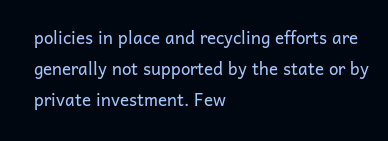policies in place and recycling efforts are generally not supported by the state or by private investment. Few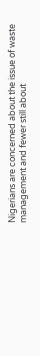Nigerians are concerned about the issue of waste management and fewer still about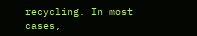recycling. In most cases,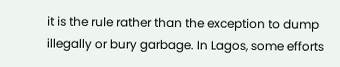it is the rule rather than the exception to dump illegally or bury garbage. In Lagos, some efforts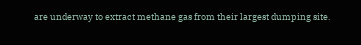are underway to extract methane gas from their largest dumping site.